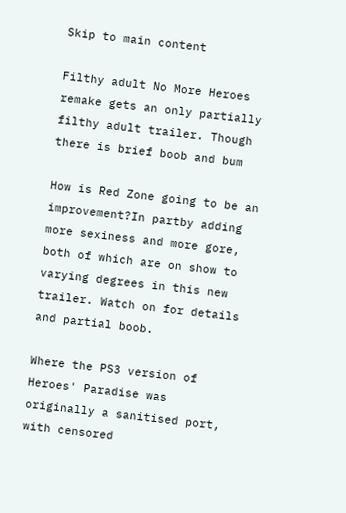Skip to main content

Filthy adult No More Heroes remake gets an only partially filthy adult trailer. Though there is brief boob and bum

How is Red Zone going to be an improvement?In partby adding more sexiness and more gore, both of which are on show to varying degrees in this new trailer. Watch on for details and partial boob.

Where the PS3 version of Heroes' Paradise was originally a sanitised port, with censored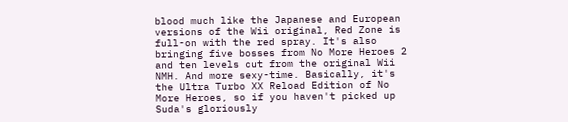blood much like the Japanese and European versions of the Wii original, Red Zone is full-on with the red spray. It's also bringing five bosses from No More Heroes 2 and ten levels cut from the original Wii NMH. And more sexy-time. Basically, it's the Ultra Turbo XX Reload Edition of No More Heroes, so if you haven't picked up Suda's gloriously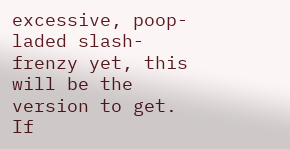excessive, poop-laded slash-frenzy yet, this will be the version to get. If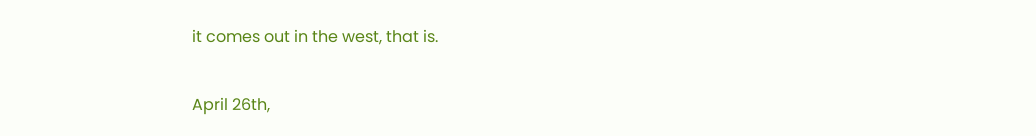it comes out in the west, that is.

April 26th,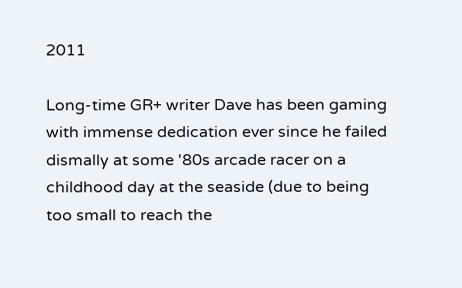2011

Long-time GR+ writer Dave has been gaming with immense dedication ever since he failed dismally at some '80s arcade racer on a childhood day at the seaside (due to being too small to reach the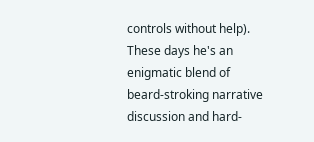controls without help). These days he's an enigmatic blend of beard-stroking narrative discussion and hard-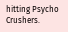hitting Psycho Crushers.